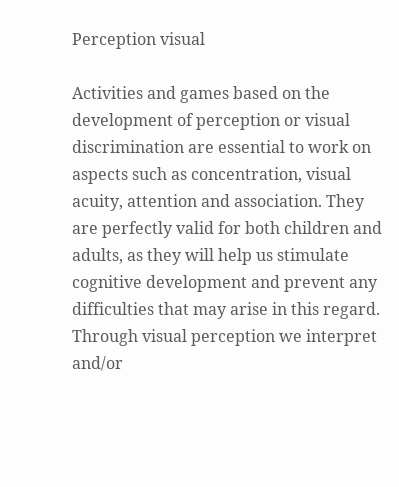Perception visual

Activities and games based on the development of perception or visual discrimination are essential to work on aspects such as concentration, visual acuity, attention and association. They are perfectly valid for both children and adults, as they will help us stimulate cognitive development and prevent any difficulties that may arise in this regard. Through visual perception we interpret and/or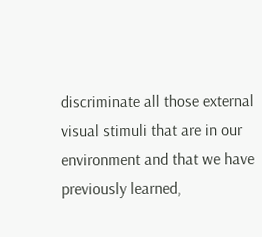discriminate all those external visual stimuli that are in our environment and that we have previously learned,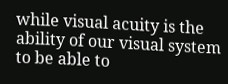while visual acuity is the ability of our visual system to be able to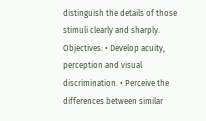distinguish the details of those stimuli clearly and sharply.
Objectives: • Develop acuity, perception and visual discrimination. • Perceive the differences between similar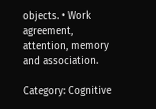objects. • Work agreement, attention, memory and association.

Category: Cognitive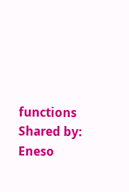functions
Shared by: Eneso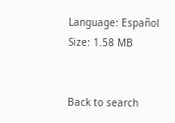Language: Español
Size: 1.58 MB


Back to search